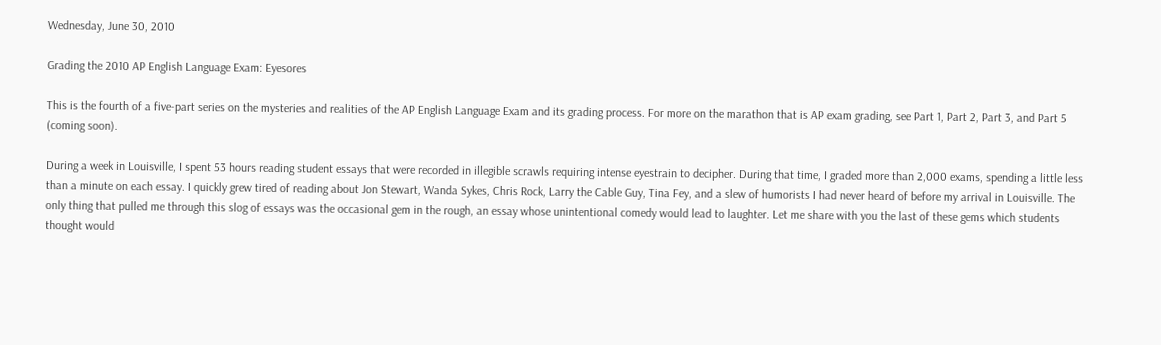Wednesday, June 30, 2010

Grading the 2010 AP English Language Exam: Eyesores

This is the fourth of a five-part series on the mysteries and realities of the AP English Language Exam and its grading process. For more on the marathon that is AP exam grading, see Part 1, Part 2, Part 3, and Part 5 (coming soon).

During a week in Louisville, I spent 53 hours reading student essays that were recorded in illegible scrawls requiring intense eyestrain to decipher. During that time, I graded more than 2,000 exams, spending a little less than a minute on each essay. I quickly grew tired of reading about Jon Stewart, Wanda Sykes, Chris Rock, Larry the Cable Guy, Tina Fey, and a slew of humorists I had never heard of before my arrival in Louisville. The only thing that pulled me through this slog of essays was the occasional gem in the rough, an essay whose unintentional comedy would lead to laughter. Let me share with you the last of these gems which students thought would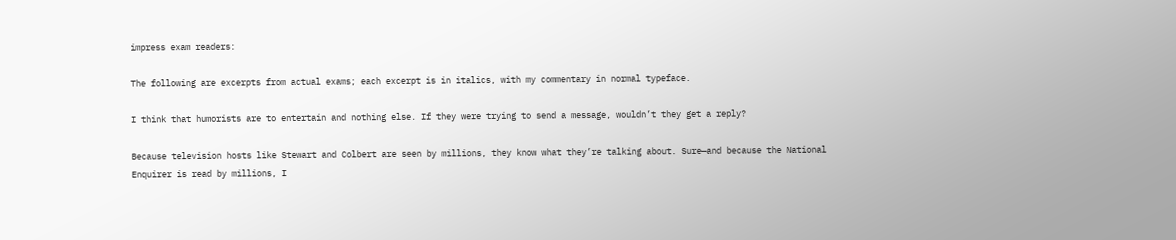impress exam readers:

The following are excerpts from actual exams; each excerpt is in italics, with my commentary in normal typeface.

I think that humorists are to entertain and nothing else. If they were trying to send a message, wouldn’t they get a reply?

Because television hosts like Stewart and Colbert are seen by millions, they know what they’re talking about. Sure—and because the National Enquirer is read by millions, I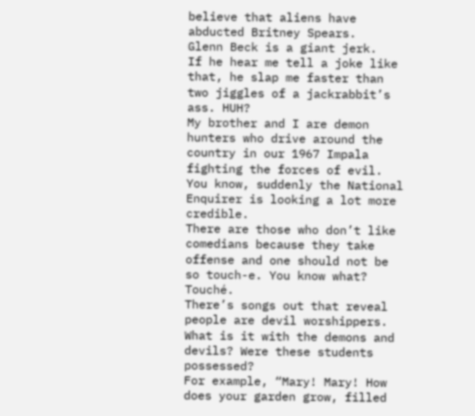believe that aliens have abducted Britney Spears.
Glenn Beck is a giant jerk.
If he hear me tell a joke like that, he slap me faster than two jiggles of a jackrabbit’s ass. HUH?
My brother and I are demon hunters who drive around the country in our 1967 Impala fighting the forces of evil. You know, suddenly the National Enquirer is looking a lot more credible.
There are those who don’t like comedians because they take offense and one should not be so touch-e. You know what? Touché.
There’s songs out that reveal people are devil worshippers. What is it with the demons and devils? Were these students possessed?
For example, “Mary! Mary! How does your garden grow, filled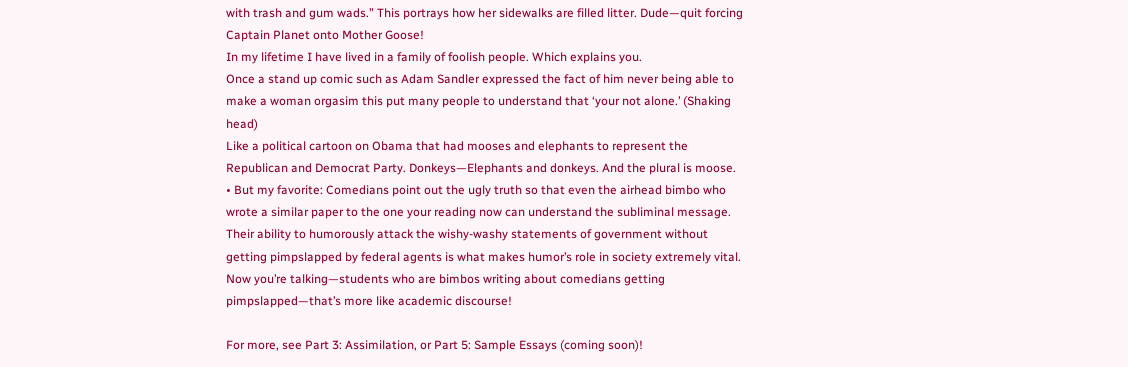with trash and gum wads.” This portrays how her sidewalks are filled litter. Dude—quit forcing Captain Planet onto Mother Goose!
In my lifetime I have lived in a family of foolish people. Which explains you.
Once a stand up comic such as Adam Sandler expressed the fact of him never being able to make a woman orgasim this put many people to understand that ‘your not alone.’ (Shaking head)
Like a political cartoon on Obama that had mooses and elephants to represent the Republican and Democrat Party. Donkeys—Elephants and donkeys. And the plural is moose.
• But my favorite: Comedians point out the ugly truth so that even the airhead bimbo who wrote a similar paper to the one your reading now can understand the subliminal message. Their ability to humorously attack the wishy-washy statements of government without getting pimpslapped by federal agents is what makes humor’s role in society extremely vital. Now you’re talking—students who are bimbos writing about comedians getting pimpslapped—that’s more like academic discourse!

For more, see Part 3: Assimilation, or Part 5: Sample Essays (coming soon)!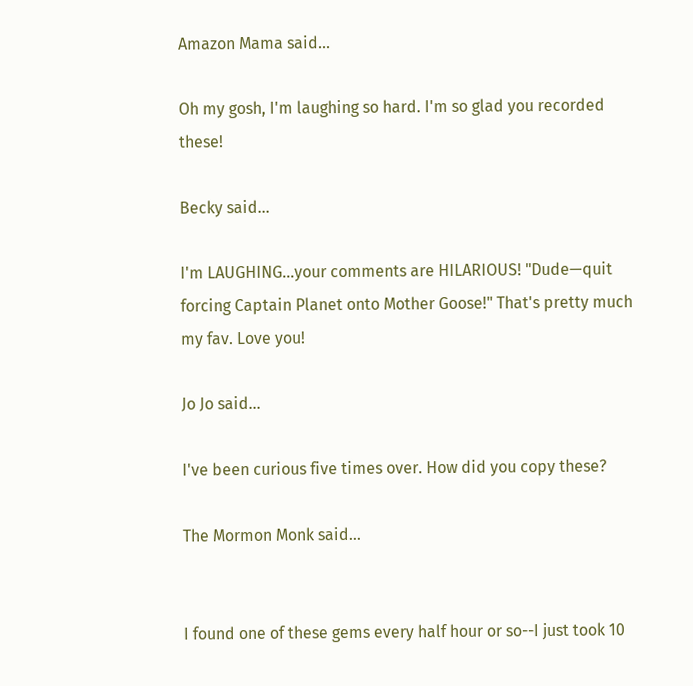Amazon Mama said...

Oh my gosh, I'm laughing so hard. I'm so glad you recorded these!

Becky said...

I'm LAUGHING...your comments are HILARIOUS! "Dude—quit forcing Captain Planet onto Mother Goose!" That's pretty much my fav. Love you!

Jo Jo said...

I've been curious five times over. How did you copy these?

The Mormon Monk said...


I found one of these gems every half hour or so--I just took 10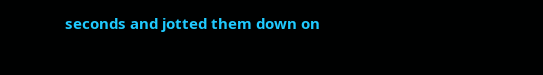seconds and jotted them down on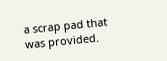a scrap pad that was provided.